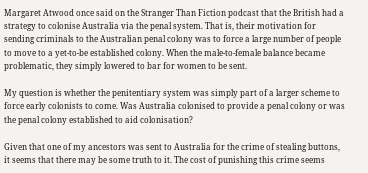Margaret Atwood once said on the Stranger Than Fiction podcast that the British had a strategy to colonise Australia via the penal system. That is, their motivation for sending criminals to the Australian penal colony was to force a large number of people to move to a yet-to-be established colony. When the male-to-female balance became problematic, they simply lowered to bar for women to be sent.

My question is whether the penitentiary system was simply part of a larger scheme to force early colonists to come. Was Australia colonised to provide a penal colony or was the penal colony established to aid colonisation?

Given that one of my ancestors was sent to Australia for the crime of stealing buttons, it seems that there may be some truth to it. The cost of punishing this crime seems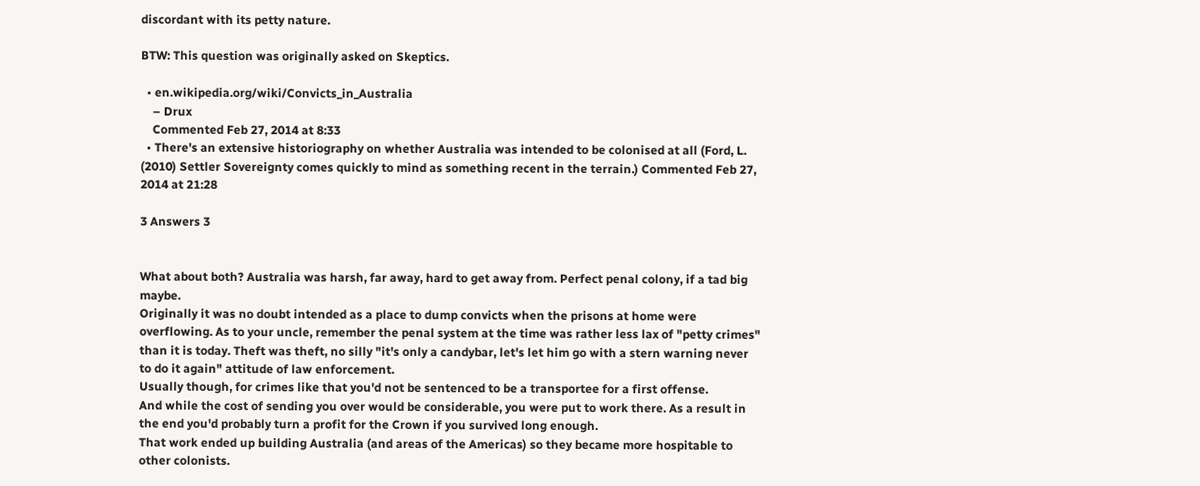discordant with its petty nature.

BTW: This question was originally asked on Skeptics.

  • en.wikipedia.org/wiki/Convicts_in_Australia
    – Drux
    Commented Feb 27, 2014 at 8:33
  • There's an extensive historiography on whether Australia was intended to be colonised at all (Ford, L. (2010) Settler Sovereignty comes quickly to mind as something recent in the terrain.) Commented Feb 27, 2014 at 21:28

3 Answers 3


What about both? Australia was harsh, far away, hard to get away from. Perfect penal colony, if a tad big maybe.
Originally it was no doubt intended as a place to dump convicts when the prisons at home were overflowing. As to your uncle, remember the penal system at the time was rather less lax of "petty crimes" than it is today. Theft was theft, no silly "it's only a candybar, let's let him go with a stern warning never to do it again" attitude of law enforcement.
Usually though, for crimes like that you'd not be sentenced to be a transportee for a first offense.
And while the cost of sending you over would be considerable, you were put to work there. As a result in the end you'd probably turn a profit for the Crown if you survived long enough.
That work ended up building Australia (and areas of the Americas) so they became more hospitable to other colonists.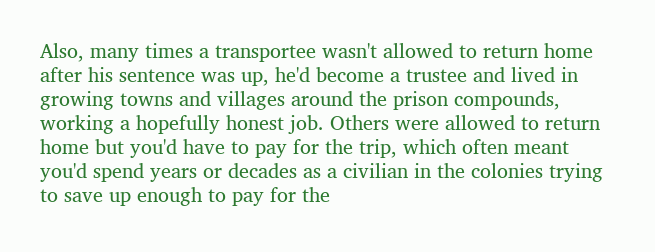Also, many times a transportee wasn't allowed to return home after his sentence was up, he'd become a trustee and lived in growing towns and villages around the prison compounds, working a hopefully honest job. Others were allowed to return home but you'd have to pay for the trip, which often meant you'd spend years or decades as a civilian in the colonies trying to save up enough to pay for the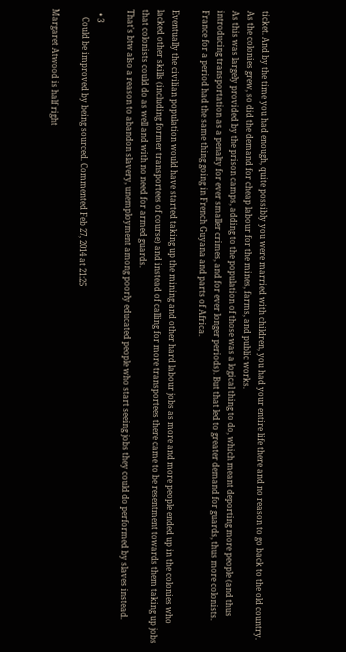ticket. And by the time you had enough, quite possibly you were married with children, you had your entire life there and no reason to go back to the old country.
As the colonies grew, so did the demand for cheap labour for the mines, farms, and public works.
As this was largely provided by the prison camps, adding to the population of those was a logical thing to do, which meant deporting more people (and thus introducing transportation as a penalty for ever smaller crimes, and for ever longer periods). But that led to greater demand for guards, thus more colonists.
France for a period had the same thing going in French Guyana and parts of Africa.

Eventually the civilian population would have started taking up the mining and other hard labour jobs as more and more people ended up in the colonies who lacked other skills (including former transportees of course) and instead of calling for more transportees there came to be resentment towards them taking up jobs that colonists could do as well and with no need for armed guards.
That's btw also a reason to abandon slavery, unemployment among poorly educated people who start seeing jobs they could do performed by slaves instead.

  • 3
    Could be improved by being sourced. Commented Feb 27, 2014 at 21:25

Margaret Atwood is half right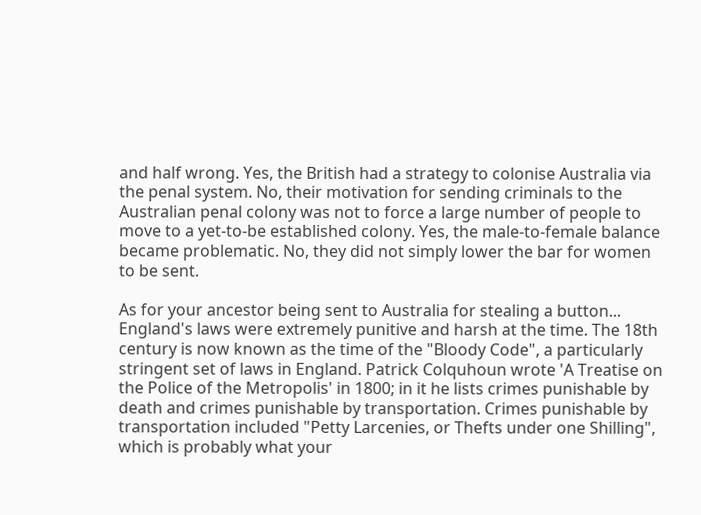and half wrong. Yes, the British had a strategy to colonise Australia via the penal system. No, their motivation for sending criminals to the Australian penal colony was not to force a large number of people to move to a yet-to-be established colony. Yes, the male-to-female balance became problematic. No, they did not simply lower the bar for women to be sent.

As for your ancestor being sent to Australia for stealing a button... England's laws were extremely punitive and harsh at the time. The 18th century is now known as the time of the "Bloody Code", a particularly stringent set of laws in England. Patrick Colquhoun wrote 'A Treatise on the Police of the Metropolis' in 1800; in it he lists crimes punishable by death and crimes punishable by transportation. Crimes punishable by transportation included "Petty Larcenies, or Thefts under one Shilling", which is probably what your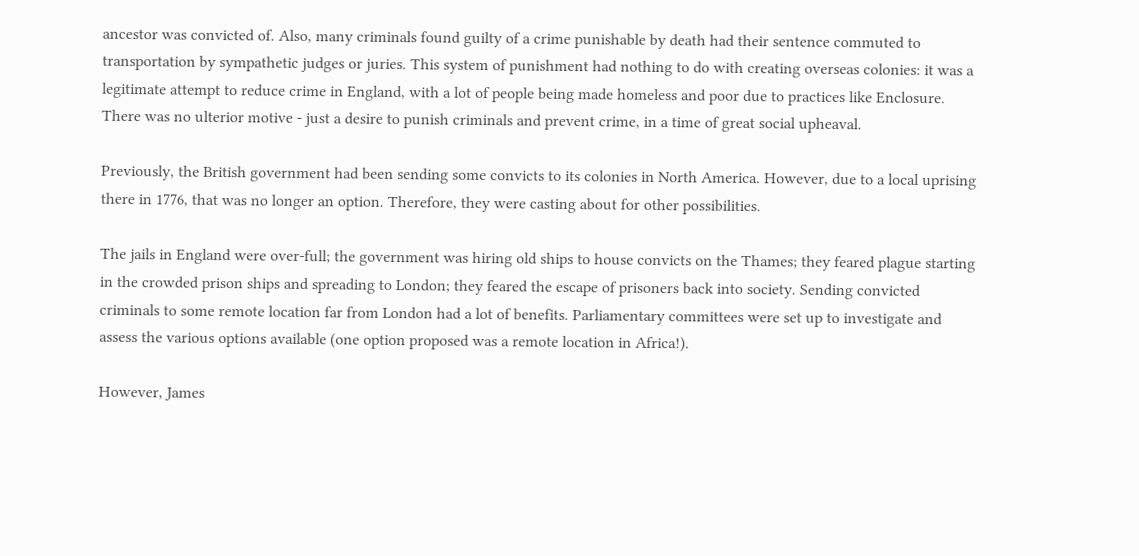ancestor was convicted of. Also, many criminals found guilty of a crime punishable by death had their sentence commuted to transportation by sympathetic judges or juries. This system of punishment had nothing to do with creating overseas colonies: it was a legitimate attempt to reduce crime in England, with a lot of people being made homeless and poor due to practices like Enclosure. There was no ulterior motive - just a desire to punish criminals and prevent crime, in a time of great social upheaval.

Previously, the British government had been sending some convicts to its colonies in North America. However, due to a local uprising there in 1776, that was no longer an option. Therefore, they were casting about for other possibilities.

The jails in England were over-full; the government was hiring old ships to house convicts on the Thames; they feared plague starting in the crowded prison ships and spreading to London; they feared the escape of prisoners back into society. Sending convicted criminals to some remote location far from London had a lot of benefits. Parliamentary committees were set up to investigate and assess the various options available (one option proposed was a remote location in Africa!).

However, James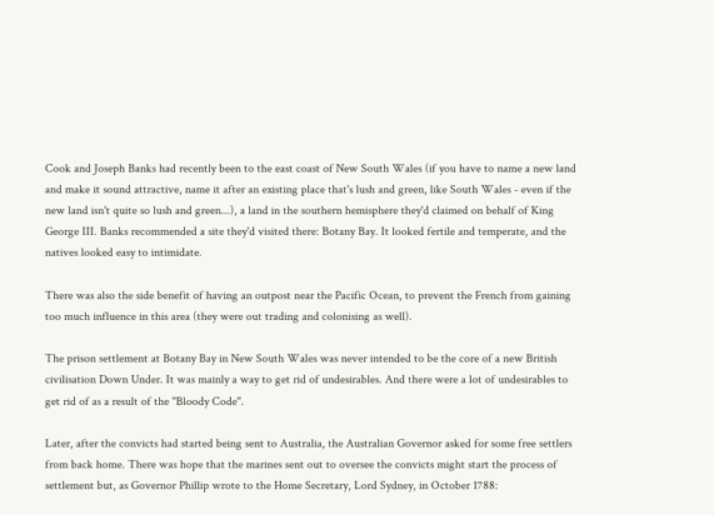Cook and Joseph Banks had recently been to the east coast of New South Wales (if you have to name a new land and make it sound attractive, name it after an existing place that's lush and green, like South Wales - even if the new land isn't quite so lush and green...), a land in the southern hemisphere they'd claimed on behalf of King George III. Banks recommended a site they'd visited there: Botany Bay. It looked fertile and temperate, and the natives looked easy to intimidate.

There was also the side benefit of having an outpost near the Pacific Ocean, to prevent the French from gaining too much influence in this area (they were out trading and colonising as well).

The prison settlement at Botany Bay in New South Wales was never intended to be the core of a new British civilisation Down Under. It was mainly a way to get rid of undesirables. And there were a lot of undesirables to get rid of as a result of the "Bloody Code".

Later, after the convicts had started being sent to Australia, the Australian Governor asked for some free settlers from back home. There was hope that the marines sent out to oversee the convicts might start the process of settlement but, as Governor Phillip wrote to the Home Secretary, Lord Sydney, in October 1788: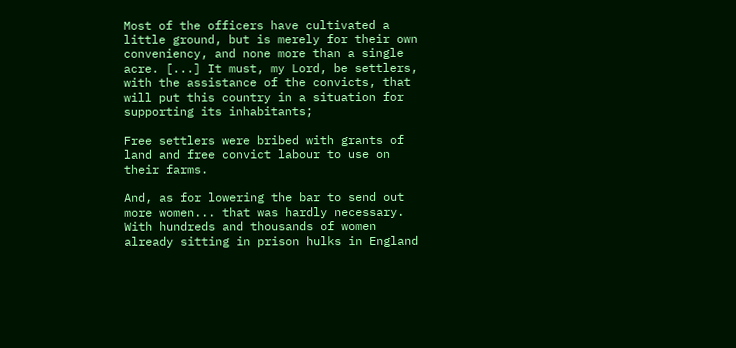Most of the officers have cultivated a little ground, but is merely for their own conveniency, and none more than a single acre. [...] It must, my Lord, be settlers, with the assistance of the convicts, that will put this country in a situation for supporting its inhabitants;

Free settlers were bribed with grants of land and free convict labour to use on their farms.

And, as for lowering the bar to send out more women... that was hardly necessary. With hundreds and thousands of women already sitting in prison hulks in England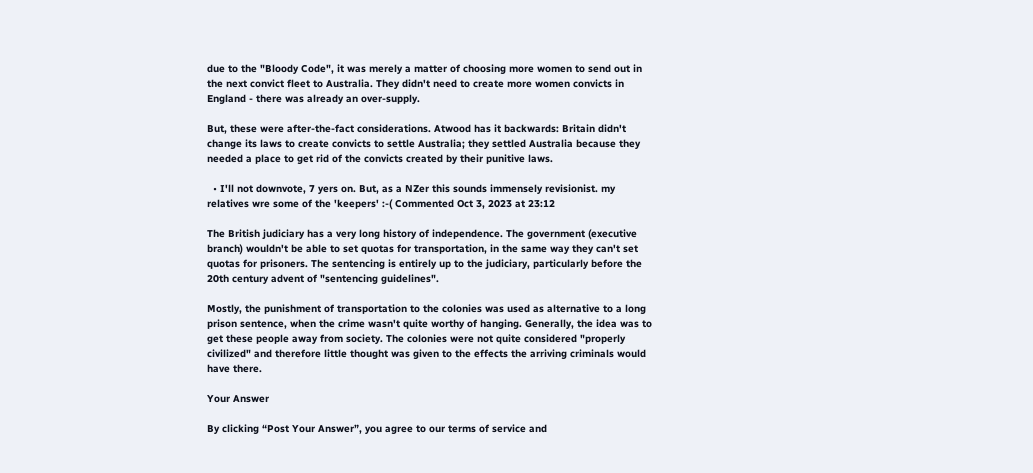due to the "Bloody Code", it was merely a matter of choosing more women to send out in the next convict fleet to Australia. They didn't need to create more women convicts in England - there was already an over-supply.

But, these were after-the-fact considerations. Atwood has it backwards: Britain didn't change its laws to create convicts to settle Australia; they settled Australia because they needed a place to get rid of the convicts created by their punitive laws.

  • I'll not downvote, 7 yers on. But, as a NZer this sounds immensely revisionist. my relatives wre some of the 'keepers' :-( Commented Oct 3, 2023 at 23:12

The British judiciary has a very long history of independence. The government (executive branch) wouldn't be able to set quotas for transportation, in the same way they can't set quotas for prisoners. The sentencing is entirely up to the judiciary, particularly before the 20th century advent of "sentencing guidelines".

Mostly, the punishment of transportation to the colonies was used as alternative to a long prison sentence, when the crime wasn't quite worthy of hanging. Generally, the idea was to get these people away from society. The colonies were not quite considered "properly civilized" and therefore little thought was given to the effects the arriving criminals would have there.

Your Answer

By clicking “Post Your Answer”, you agree to our terms of service and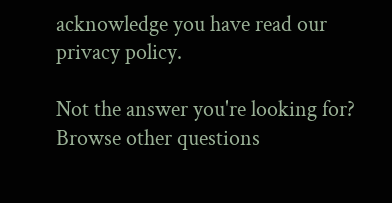acknowledge you have read our privacy policy.

Not the answer you're looking for? Browse other questions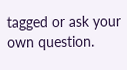tagged or ask your own question.